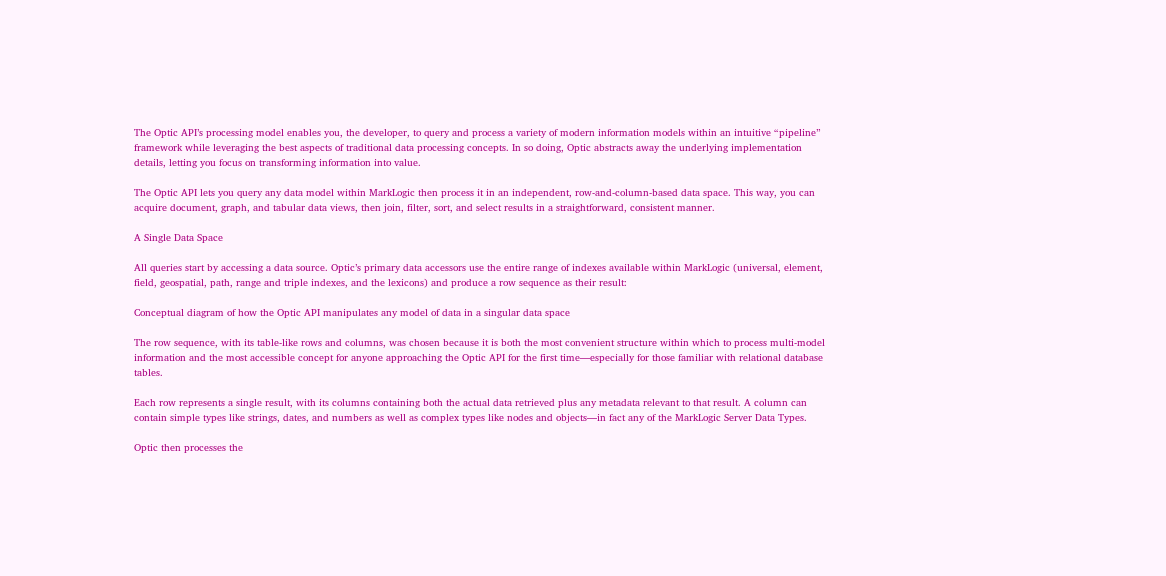The Optic API’s processing model enables you, the developer, to query and process a variety of modern information models within an intuitive “pipeline” framework while leveraging the best aspects of traditional data processing concepts. In so doing, Optic abstracts away the underlying implementation details, letting you focus on transforming information into value.

The Optic API lets you query any data model within MarkLogic then process it in an independent, row-and-column-based data space. This way, you can acquire document, graph, and tabular data views, then join, filter, sort, and select results in a straightforward, consistent manner.

A Single Data Space

All queries start by accessing a data source. Optic’s primary data accessors use the entire range of indexes available within MarkLogic (universal, element, field, geospatial, path, range and triple indexes, and the lexicons) and produce a row sequence as their result:

Conceptual diagram of how the Optic API manipulates any model of data in a singular data space

The row sequence, with its table-like rows and columns, was chosen because it is both the most convenient structure within which to process multi-model information and the most accessible concept for anyone approaching the Optic API for the first time—especially for those familiar with relational database tables.

Each row represents a single result, with its columns containing both the actual data retrieved plus any metadata relevant to that result. A column can contain simple types like strings, dates, and numbers as well as complex types like nodes and objects—in fact any of the MarkLogic Server Data Types.

Optic then processes the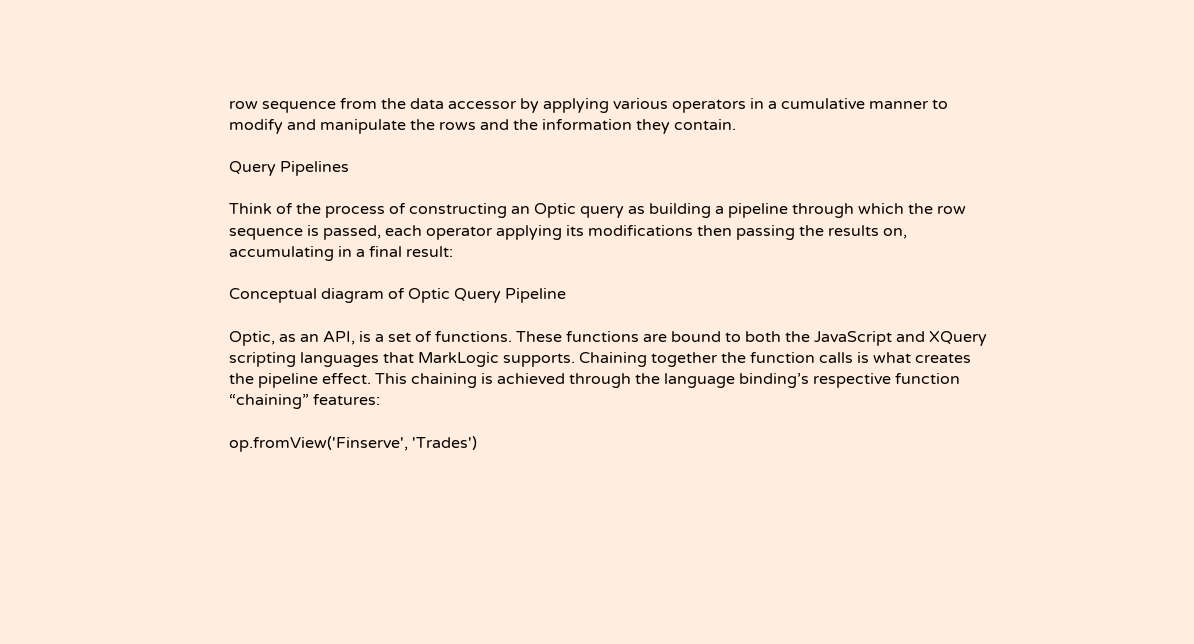row sequence from the data accessor by applying various operators in a cumulative manner to modify and manipulate the rows and the information they contain.

Query Pipelines

Think of the process of constructing an Optic query as building a pipeline through which the row sequence is passed, each operator applying its modifications then passing the results on, accumulating in a final result:

Conceptual diagram of Optic Query Pipeline

Optic, as an API, is a set of functions. These functions are bound to both the JavaScript and XQuery scripting languages that MarkLogic supports. Chaining together the function calls is what creates the pipeline effect. This chaining is achieved through the language binding’s respective function “chaining” features:

op.fromView('Finserve', 'Trades')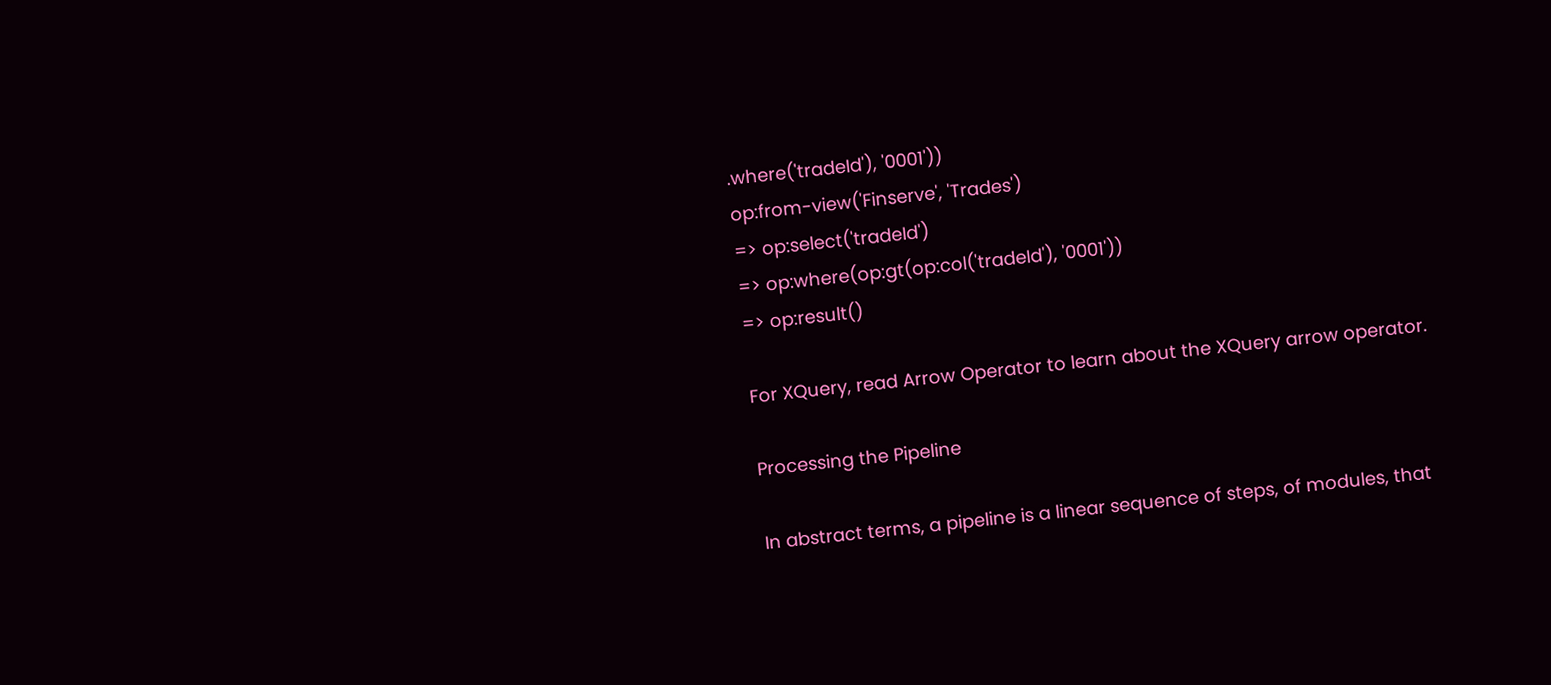.where('tradeId'), '0001'))
op:from-view('Finserve', 'Trades')
=> op:select('tradeId')
=> op:where(op:gt(op:col('tradeId'), '0001'))
=> op:result()

For XQuery, read Arrow Operator to learn about the XQuery arrow operator.

Processing the Pipeline

In abstract terms, a pipeline is a linear sequence of steps, of modules, that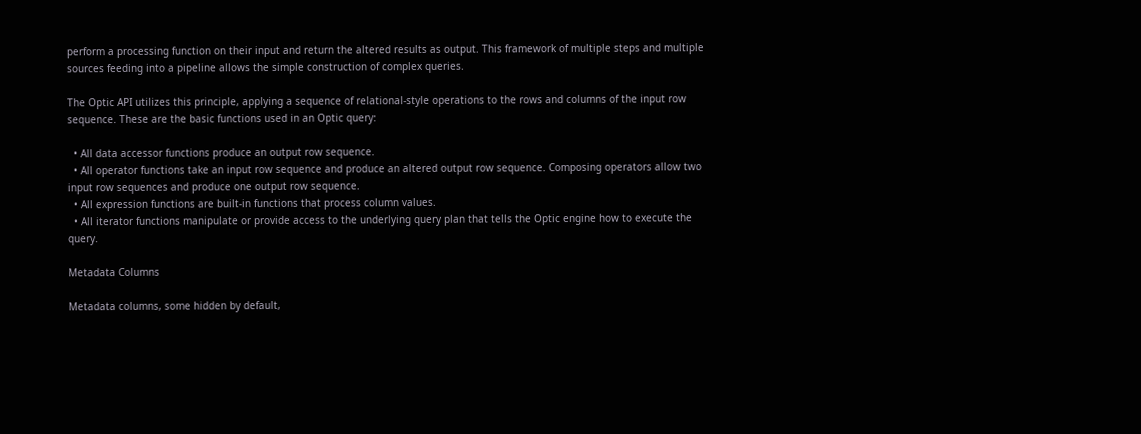perform a processing function on their input and return the altered results as output. This framework of multiple steps and multiple sources feeding into a pipeline allows the simple construction of complex queries.

The Optic API utilizes this principle, applying a sequence of relational-style operations to the rows and columns of the input row sequence. These are the basic functions used in an Optic query:

  • All data accessor functions produce an output row sequence.
  • All operator functions take an input row sequence and produce an altered output row sequence. Composing operators allow two input row sequences and produce one output row sequence.
  • All expression functions are built-in functions that process column values.
  • All iterator functions manipulate or provide access to the underlying query plan that tells the Optic engine how to execute the query.

Metadata Columns

Metadata columns, some hidden by default,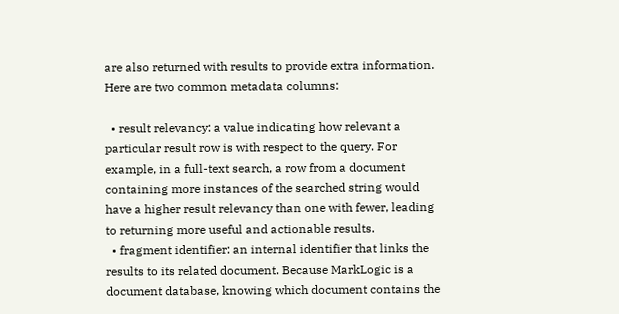are also returned with results to provide extra information. Here are two common metadata columns:

  • result relevancy: a value indicating how relevant a particular result row is with respect to the query. For example, in a full-text search, a row from a document containing more instances of the searched string would have a higher result relevancy than one with fewer, leading to returning more useful and actionable results.
  • fragment identifier: an internal identifier that links the results to its related document. Because MarkLogic is a document database, knowing which document contains the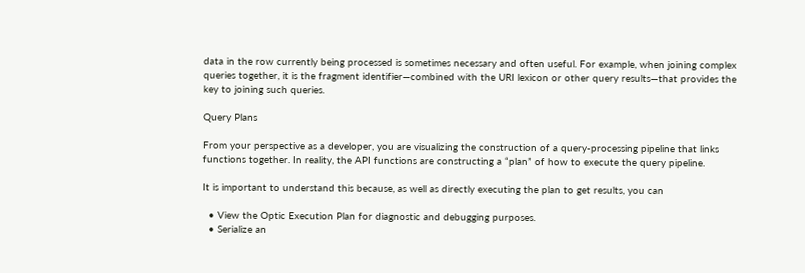data in the row currently being processed is sometimes necessary and often useful. For example, when joining complex queries together, it is the fragment identifier—combined with the URI lexicon or other query results—that provides the key to joining such queries.

Query Plans

From your perspective as a developer, you are visualizing the construction of a query-processing pipeline that links functions together. In reality, the API functions are constructing a “plan” of how to execute the query pipeline.

It is important to understand this because, as well as directly executing the plan to get results, you can

  • View the Optic Execution Plan for diagnostic and debugging purposes.
  • Serialize an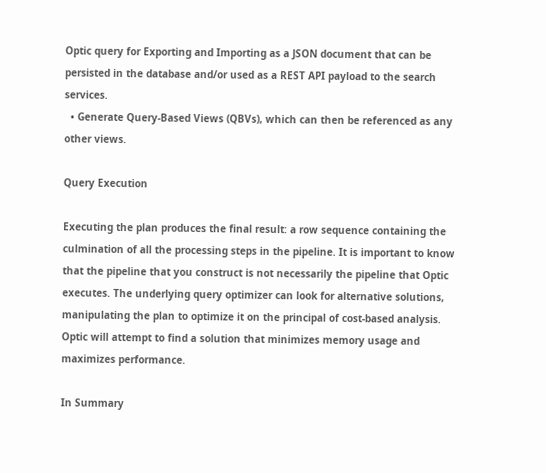Optic query for Exporting and Importing as a JSON document that can be persisted in the database and/or used as a REST API payload to the search services.
  • Generate Query-Based Views (QBVs), which can then be referenced as any other views.

Query Execution

Executing the plan produces the final result: a row sequence containing the culmination of all the processing steps in the pipeline. It is important to know that the pipeline that you construct is not necessarily the pipeline that Optic executes. The underlying query optimizer can look for alternative solutions, manipulating the plan to optimize it on the principal of cost-based analysis. Optic will attempt to find a solution that minimizes memory usage and maximizes performance.

In Summary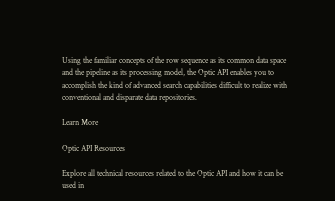Using the familiar concepts of the row sequence as its common data space and the pipeline as its processing model, the Optic API enables you to accomplish the kind of advanced search capabilities difficult to realize with conventional and disparate data repositories.

Learn More

Optic API Resources

Explore all technical resources related to the Optic API and how it can be used in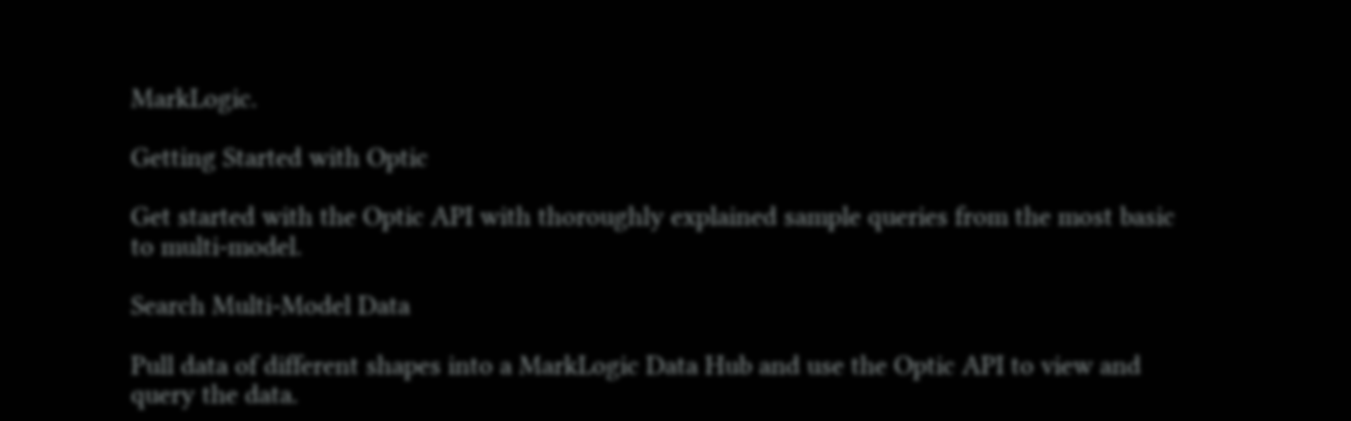MarkLogic.

Getting Started with Optic

Get started with the Optic API with thoroughly explained sample queries from the most basic to multi-model.

Search Multi-Model Data

Pull data of different shapes into a MarkLogic Data Hub and use the Optic API to view and query the data.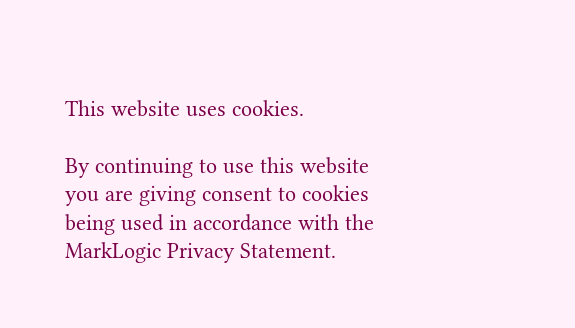This website uses cookies.

By continuing to use this website you are giving consent to cookies being used in accordance with the MarkLogic Privacy Statement.